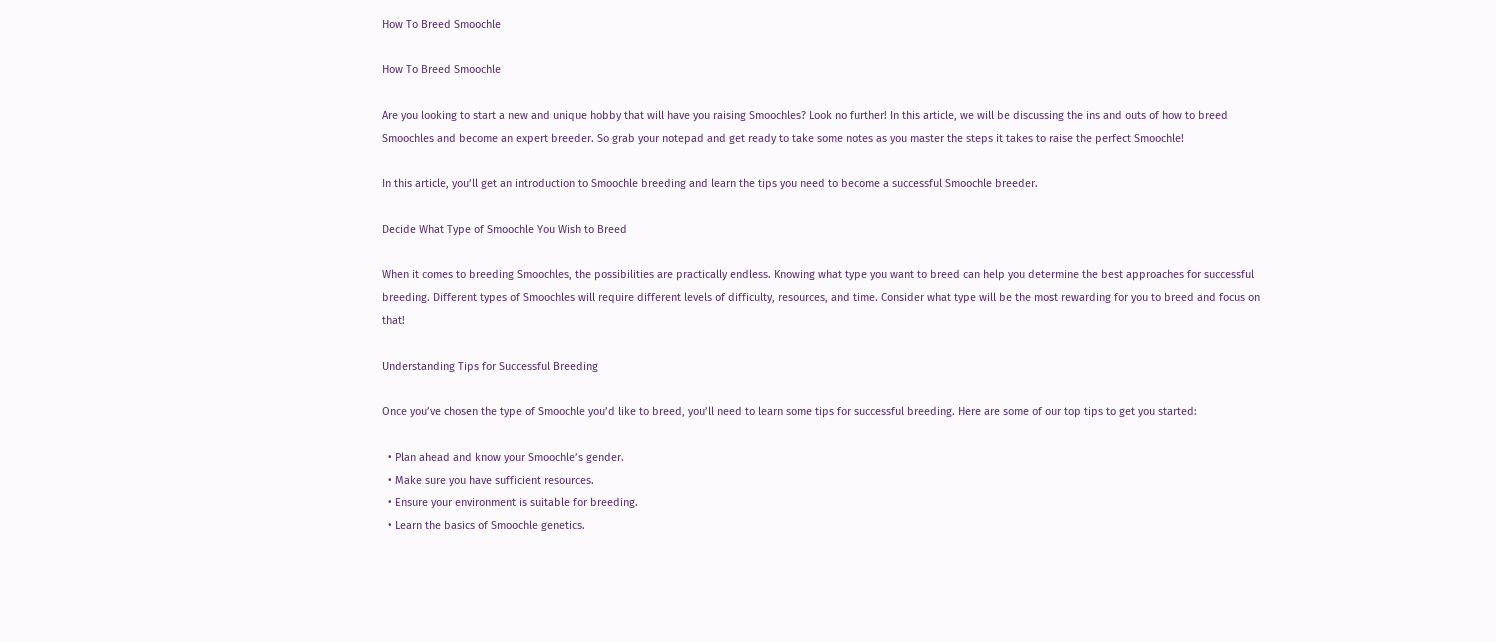How To Breed Smoochle

How To Breed Smoochle

Are you looking to start a new and unique hobby that will have you raising Smoochles? Look no further! In this article, we will be discussing the ins and outs of how to breed Smoochles and become an expert breeder. So grab your notepad and get ready to take some notes as you master the steps it takes to raise the perfect Smoochle!

In this article, you’ll get an introduction to Smoochle breeding and learn the tips you need to become a successful Smoochle breeder.

Decide What Type of Smoochle You Wish to Breed

When it comes to breeding Smoochles, the possibilities are practically endless. Knowing what type you want to breed can help you determine the best approaches for successful breeding. Different types of Smoochles will require different levels of difficulty, resources, and time. Consider what type will be the most rewarding for you to breed and focus on that!

Understanding Tips for Successful Breeding

Once you’ve chosen the type of Smoochle you’d like to breed, you’ll need to learn some tips for successful breeding. Here are some of our top tips to get you started:

  • Plan ahead and know your Smoochle’s gender.
  • Make sure you have sufficient resources.
  • Ensure your environment is suitable for breeding.
  • Learn the basics of Smoochle genetics.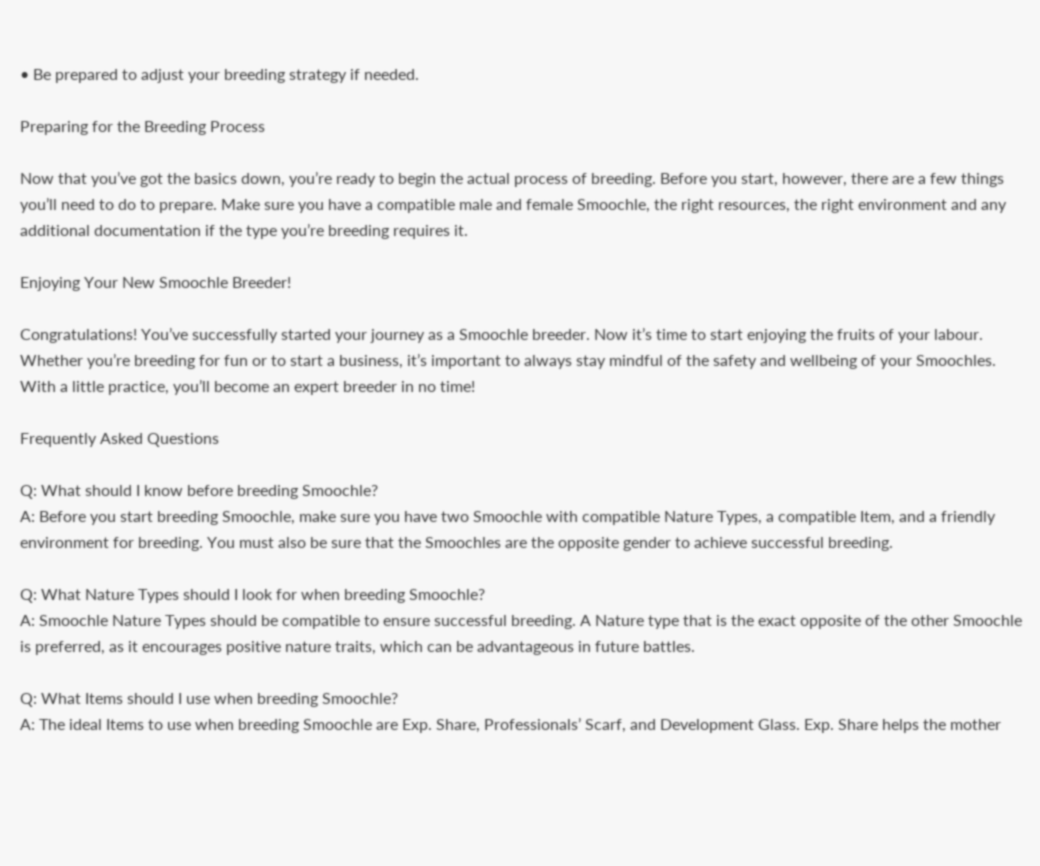• Be prepared to adjust your breeding strategy if needed.

Preparing for the Breeding Process

Now that you’ve got the basics down, you’re ready to begin the actual process of breeding. Before you start, however, there are a few things you’ll need to do to prepare. Make sure you have a compatible male and female Smoochle, the right resources, the right environment and any additional documentation if the type you’re breeding requires it.

Enjoying Your New Smoochle Breeder!

Congratulations! You’ve successfully started your journey as a Smoochle breeder. Now it’s time to start enjoying the fruits of your labour. Whether you’re breeding for fun or to start a business, it’s important to always stay mindful of the safety and wellbeing of your Smoochles. With a little practice, you’ll become an expert breeder in no time!

Frequently Asked Questions

Q: What should I know before breeding Smoochle?
A: Before you start breeding Smoochle, make sure you have two Smoochle with compatible Nature Types, a compatible Item, and a friendly environment for breeding. You must also be sure that the Smoochles are the opposite gender to achieve successful breeding.

Q: What Nature Types should I look for when breeding Smoochle?
A: Smoochle Nature Types should be compatible to ensure successful breeding. A Nature type that is the exact opposite of the other Smoochle is preferred, as it encourages positive nature traits, which can be advantageous in future battles.

Q: What Items should I use when breeding Smoochle?
A: The ideal Items to use when breeding Smoochle are Exp. Share, Professionals’ Scarf, and Development Glass. Exp. Share helps the mother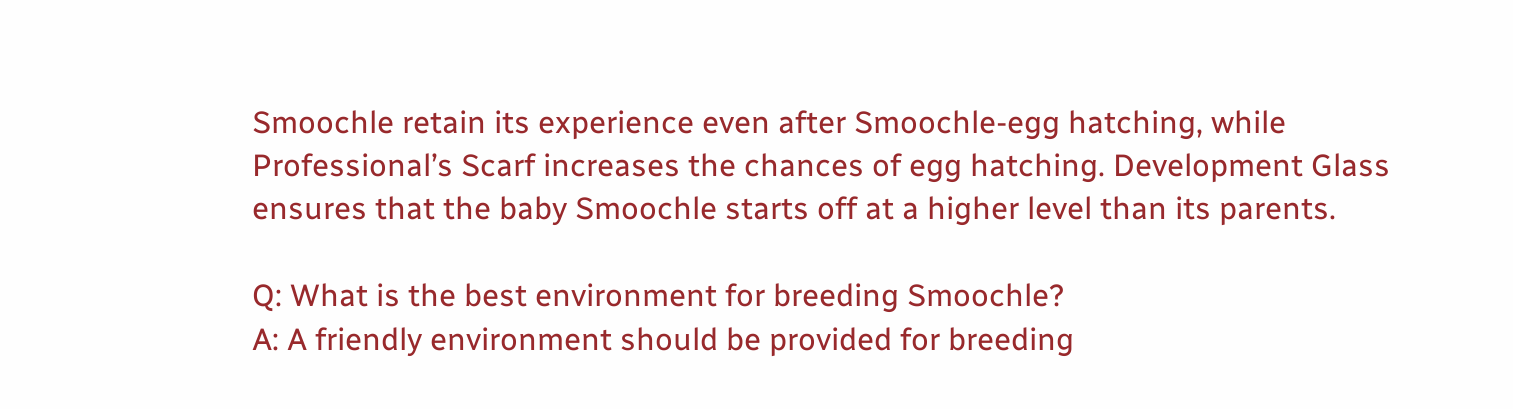Smoochle retain its experience even after Smoochle-egg hatching, while Professional’s Scarf increases the chances of egg hatching. Development Glass ensures that the baby Smoochle starts off at a higher level than its parents.

Q: What is the best environment for breeding Smoochle?
A: A friendly environment should be provided for breeding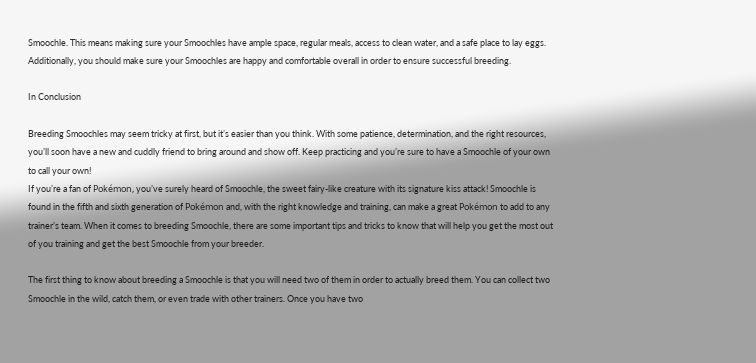Smoochle. This means making sure your Smoochles have ample space, regular meals, access to clean water, and a safe place to lay eggs. Additionally, you should make sure your Smoochles are happy and comfortable overall in order to ensure successful breeding.

In Conclusion

Breeding Smoochles may seem tricky at first, but it’s easier than you think. With some patience, determination, and the right resources, you’ll soon have a new and cuddly friend to bring around and show off. Keep practicing and you’re sure to have a Smoochle of your own to call your own!
If you’re a fan of Pokémon, you’ve surely heard of Smoochle, the sweet fairy-like creature with its signature kiss attack! Smoochle is found in the fifth and sixth generation of Pokémon and, with the right knowledge and training, can make a great Pokémon to add to any trainer’s team. When it comes to breeding Smoochle, there are some important tips and tricks to know that will help you get the most out of you training and get the best Smoochle from your breeder.

The first thing to know about breeding a Smoochle is that you will need two of them in order to actually breed them. You can collect two Smoochle in the wild, catch them, or even trade with other trainers. Once you have two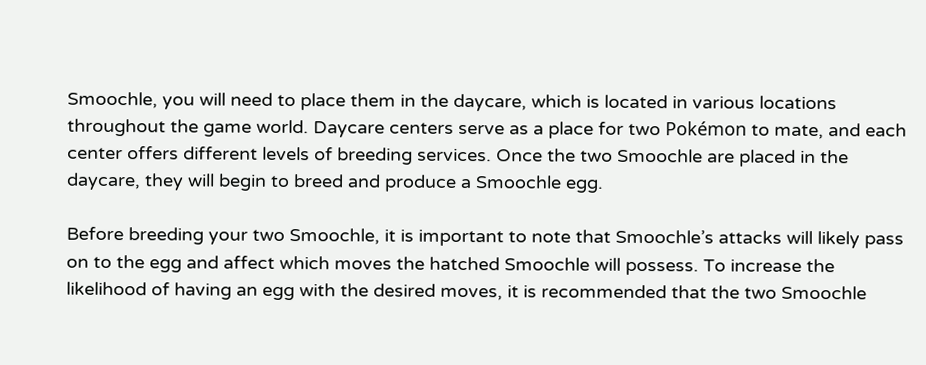Smoochle, you will need to place them in the daycare, which is located in various locations throughout the game world. Daycare centers serve as a place for two Pokémon to mate, and each center offers different levels of breeding services. Once the two Smoochle are placed in the daycare, they will begin to breed and produce a Smoochle egg.

Before breeding your two Smoochle, it is important to note that Smoochle’s attacks will likely pass on to the egg and affect which moves the hatched Smoochle will possess. To increase the likelihood of having an egg with the desired moves, it is recommended that the two Smoochle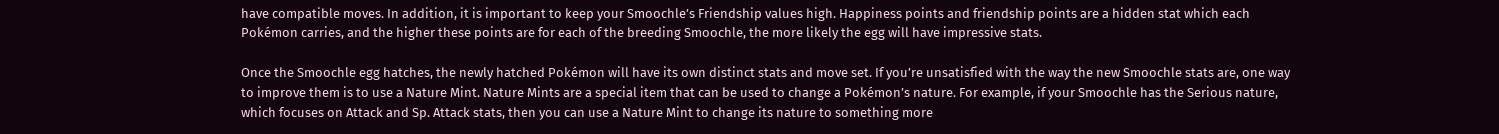have compatible moves. In addition, it is important to keep your Smoochle’s Friendship values high. Happiness points and friendship points are a hidden stat which each Pokémon carries, and the higher these points are for each of the breeding Smoochle, the more likely the egg will have impressive stats.

Once the Smoochle egg hatches, the newly hatched Pokémon will have its own distinct stats and move set. If you’re unsatisfied with the way the new Smoochle stats are, one way to improve them is to use a Nature Mint. Nature Mints are a special item that can be used to change a Pokémon’s nature. For example, if your Smoochle has the Serious nature, which focuses on Attack and Sp. Attack stats, then you can use a Nature Mint to change its nature to something more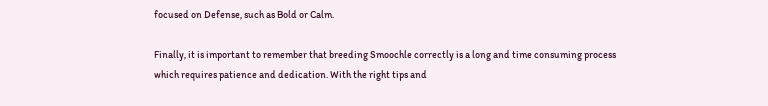focused on Defense, such as Bold or Calm.

Finally, it is important to remember that breeding Smoochle correctly is a long and time consuming process which requires patience and dedication. With the right tips and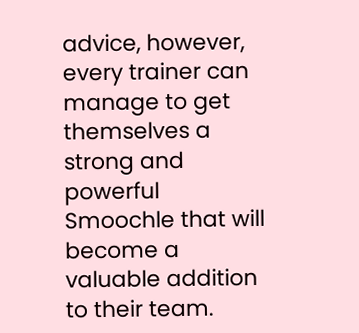advice, however, every trainer can manage to get themselves a strong and powerful Smoochle that will become a valuable addition to their team.